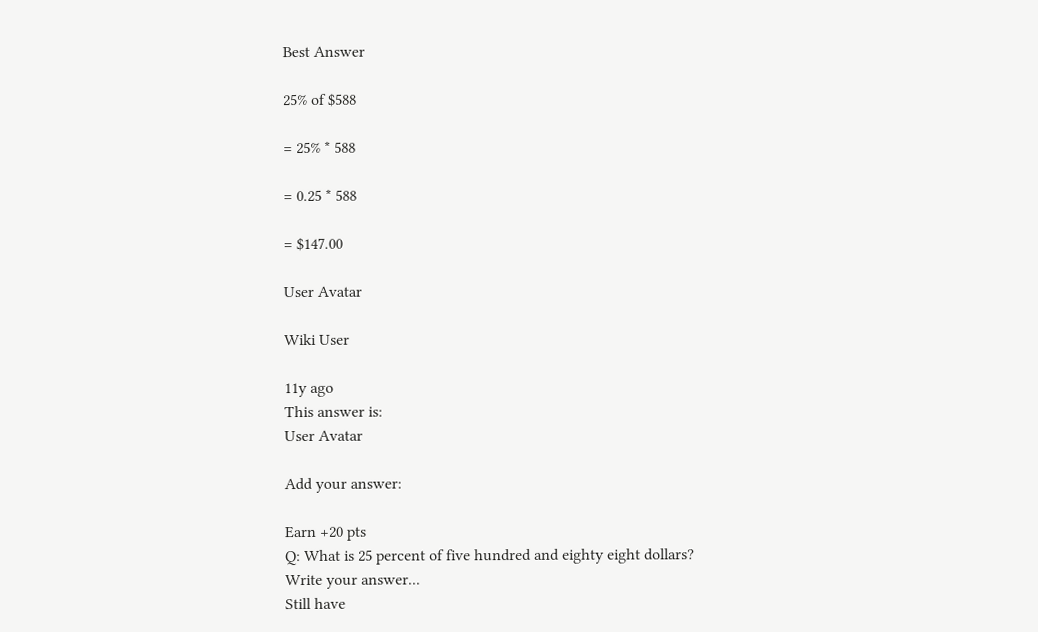Best Answer

25% of $588

= 25% * 588

= 0.25 * 588

= $147.00

User Avatar

Wiki User

11y ago
This answer is:
User Avatar

Add your answer:

Earn +20 pts
Q: What is 25 percent of five hundred and eighty eight dollars?
Write your answer...
Still have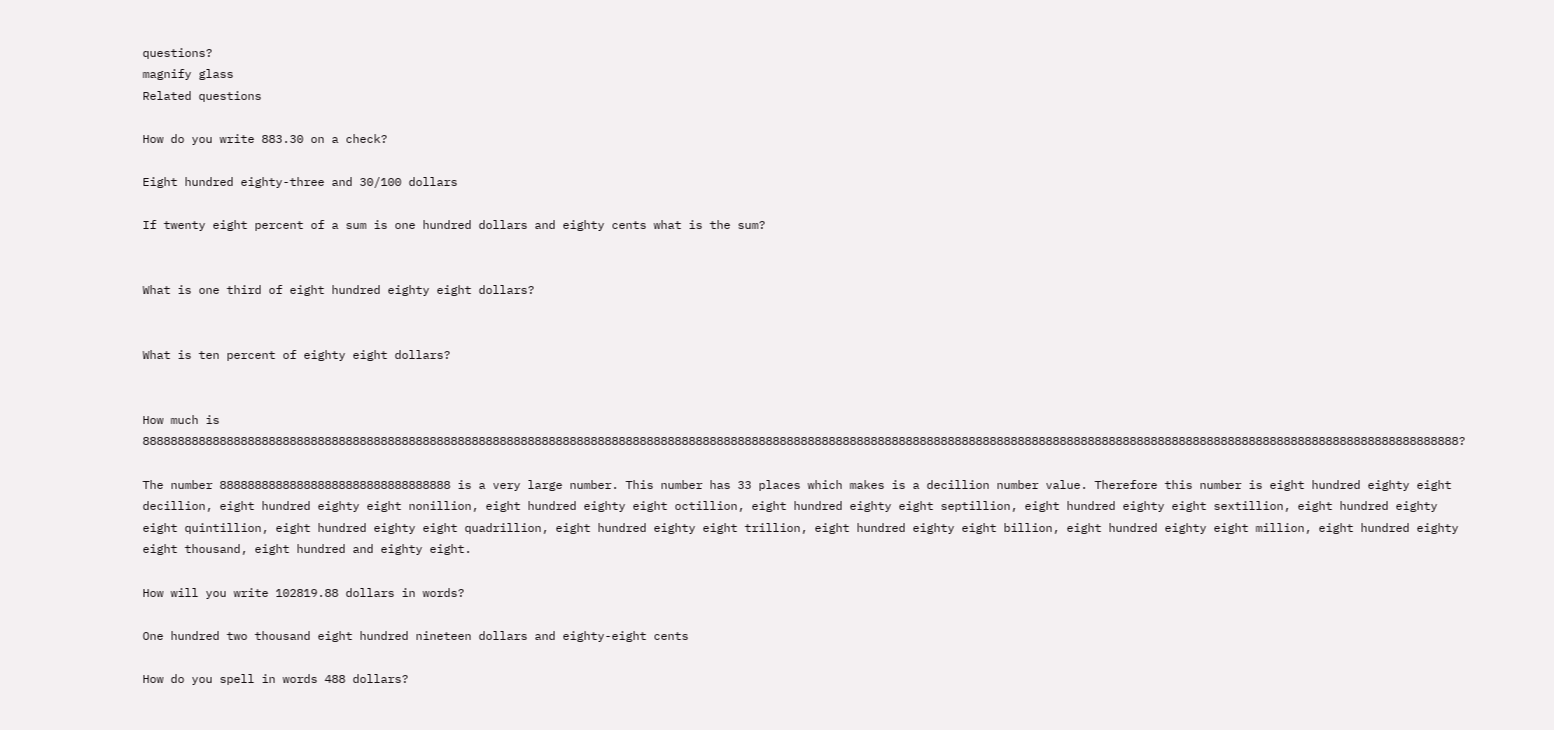questions?
magnify glass
Related questions

How do you write 883.30 on a check?

Eight hundred eighty-three and 30/100 dollars

If twenty eight percent of a sum is one hundred dollars and eighty cents what is the sum?


What is one third of eight hundred eighty eight dollars?


What is ten percent of eighty eight dollars?


How much is 88888888888888888888888888888888888888888888888888888888888888888888888888888888888888888888888888888888888888888888888888888888888888888888888888888888888888888888888888888888888888888888?

The number 888888888888888888888888888888888 is a very large number. This number has 33 places which makes is a decillion number value. Therefore this number is eight hundred eighty eight decillion, eight hundred eighty eight nonillion, eight hundred eighty eight octillion, eight hundred eighty eight septillion, eight hundred eighty eight sextillion, eight hundred eighty eight quintillion, eight hundred eighty eight quadrillion, eight hundred eighty eight trillion, eight hundred eighty eight billion, eight hundred eighty eight million, eight hundred eighty eight thousand, eight hundred and eighty eight.

How will you write 102819.88 dollars in words?

One hundred two thousand eight hundred nineteen dollars and eighty-eight cents

How do you spell in words 488 dollars?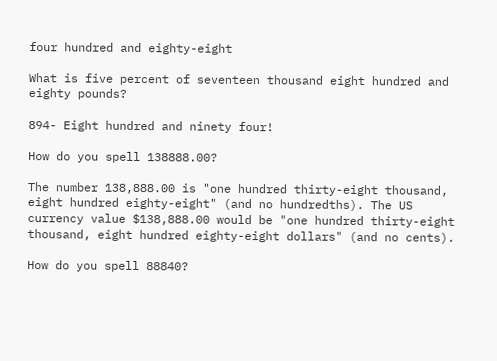four hundred and eighty-eight

What is five percent of seventeen thousand eight hundred and eighty pounds?

894- Eight hundred and ninety four!

How do you spell 138888.00?

The number 138,888.00 is "one hundred thirty-eight thousand, eight hundred eighty-eight" (and no hundredths). The US currency value $138,888.00 would be "one hundred thirty-eight thousand, eight hundred eighty-eight dollars" (and no cents).

How do you spell 88840?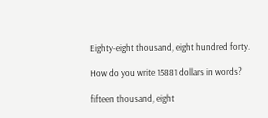Eighty-eight thousand, eight hundred forty.

How do you write 15881 dollars in words?

fifteen thousand, eight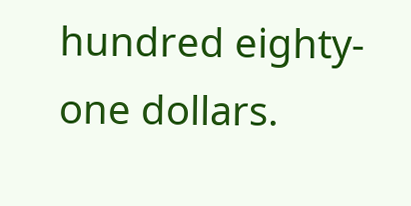hundred eighty-one dollars.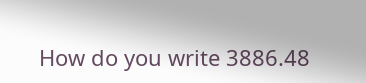How do you write 3886.48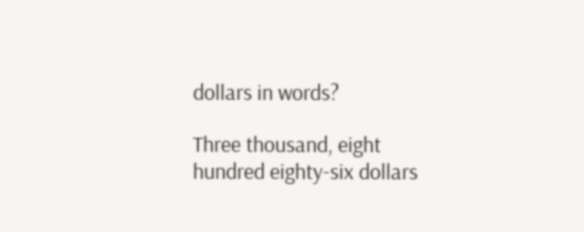dollars in words?

Three thousand, eight hundred eighty-six dollars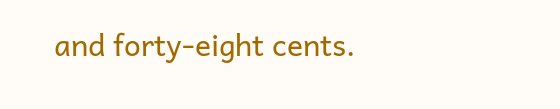and forty-eight cents.